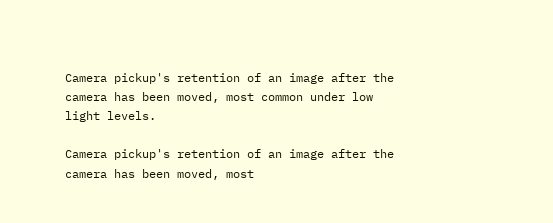Camera pickup's retention of an image after the camera has been moved, most common under low light levels.

Camera pickup's retention of an image after the camera has been moved, most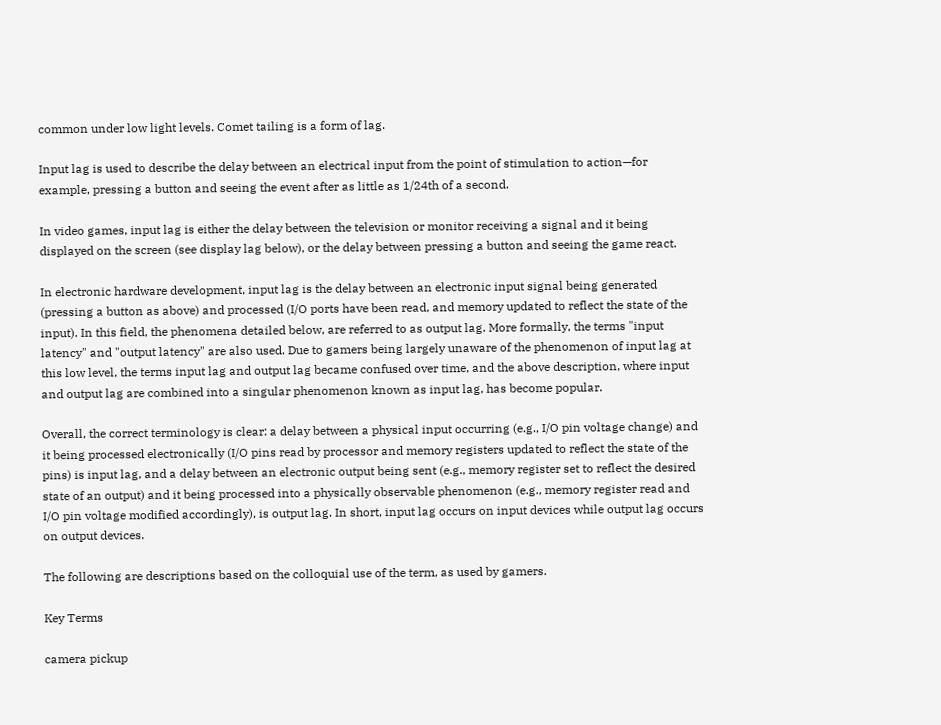common under low light levels. Comet tailing is a form of lag.

Input lag is used to describe the delay between an electrical input from the point of stimulation to action—for example, pressing a button and seeing the event after as little as 1/24th of a second.

In video games, input lag is either the delay between the television or monitor receiving a signal and it being displayed on the screen (see display lag below), or the delay between pressing a button and seeing the game react.

In electronic hardware development, input lag is the delay between an electronic input signal being generated (pressing a button as above) and processed (I/O ports have been read, and memory updated to reflect the state of the input). In this field, the phenomena detailed below, are referred to as output lag. More formally, the terms "input latency" and "output latency" are also used. Due to gamers being largely unaware of the phenomenon of input lag at this low level, the terms input lag and output lag became confused over time, and the above description, where input and output lag are combined into a singular phenomenon known as input lag, has become popular.

Overall, the correct terminology is clear: a delay between a physical input occurring (e.g., I/O pin voltage change) and it being processed electronically (I/O pins read by processor and memory registers updated to reflect the state of the pins) is input lag, and a delay between an electronic output being sent (e.g., memory register set to reflect the desired state of an output) and it being processed into a physically observable phenomenon (e.g., memory register read and I/O pin voltage modified accordingly), is output lag. In short, input lag occurs on input devices while output lag occurs on output devices.

The following are descriptions based on the colloquial use of the term, as used by gamers.

Key Terms

camera pickup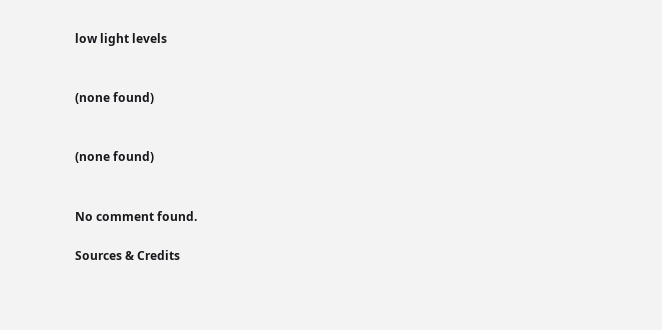low light levels


(none found)


(none found)


No comment found.

Sources & Credits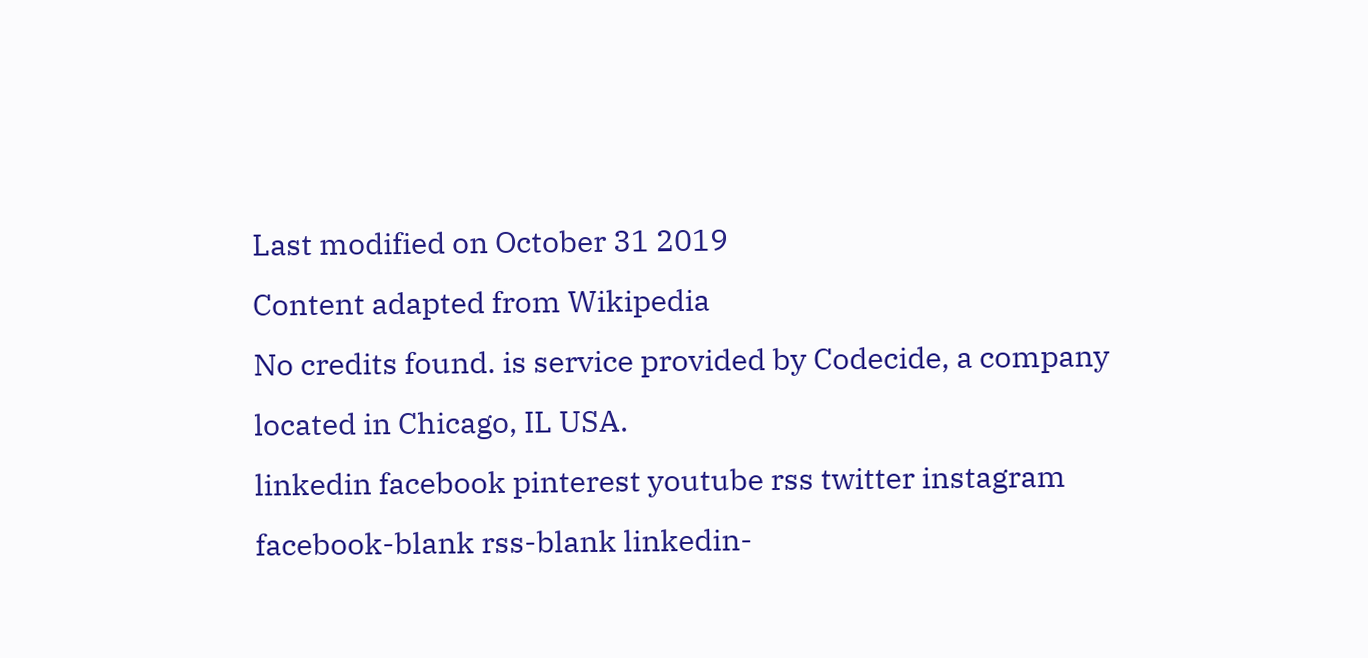Last modified on October 31 2019
Content adapted from Wikipedia
No credits found. is service provided by Codecide, a company located in Chicago, IL USA.
linkedin facebook pinterest youtube rss twitter instagram facebook-blank rss-blank linkedin-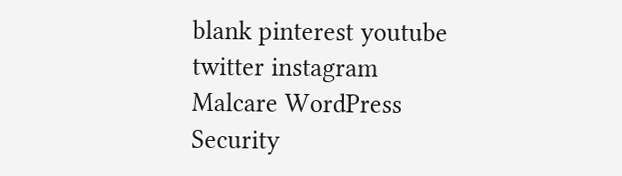blank pinterest youtube twitter instagram
Malcare WordPress Security